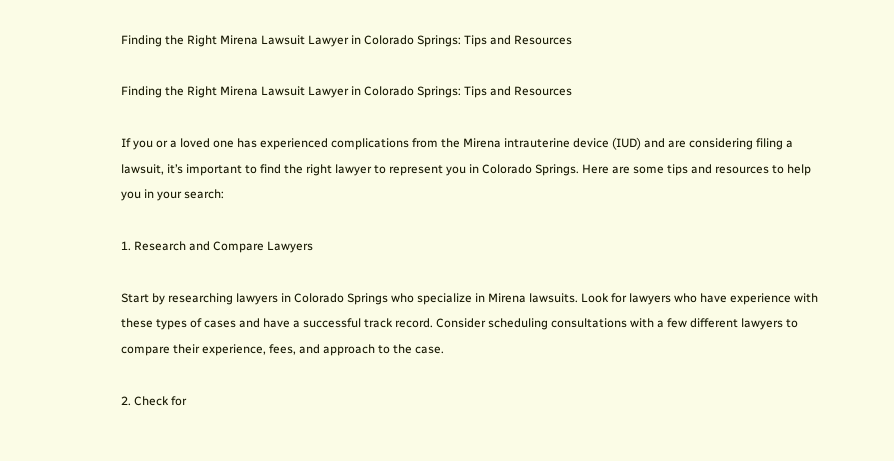Finding the Right Mirena Lawsuit Lawyer in Colorado Springs: Tips and Resources

Finding the Right Mirena Lawsuit Lawyer in Colorado Springs: Tips and Resources

If you or a loved one has experienced complications from the Mirena intrauterine device (IUD) and are considering filing a lawsuit, it’s important to find the right lawyer to represent you in Colorado Springs. Here are some tips and resources to help you in your search:

1. Research and Compare Lawyers

Start by researching lawyers in Colorado Springs who specialize in Mirena lawsuits. Look for lawyers who have experience with these types of cases and have a successful track record. Consider scheduling consultations with a few different lawyers to compare their experience, fees, and approach to the case.

2. Check for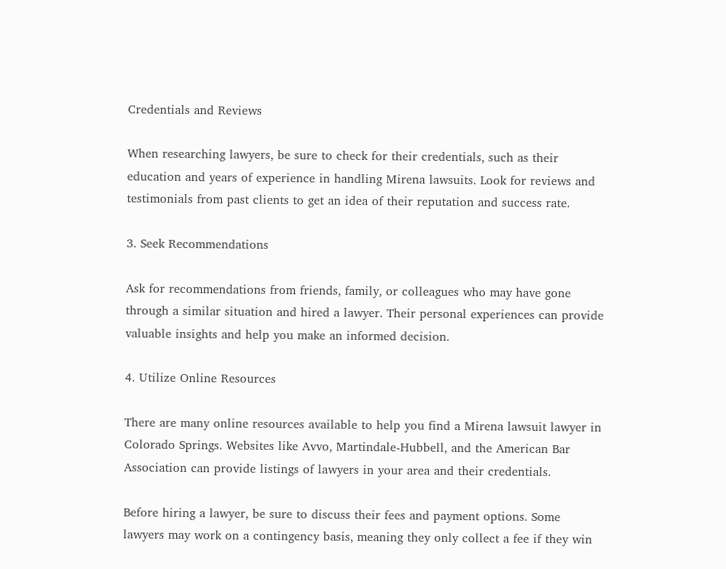Credentials and Reviews

When researching lawyers, be sure to check for their credentials, such as their education and years of experience in handling Mirena lawsuits. Look for reviews and testimonials from past clients to get an idea of their reputation and success rate.

3. Seek Recommendations

Ask for recommendations from friends, family, or colleagues who may have gone through a similar situation and hired a lawyer. Their personal experiences can provide valuable insights and help you make an informed decision.

4. Utilize Online Resources

There are many online resources available to help you find a Mirena lawsuit lawyer in Colorado Springs. Websites like Avvo, Martindale-Hubbell, and the American Bar Association can provide listings of lawyers in your area and their credentials.

Before hiring a lawyer, be sure to discuss their fees and payment options. Some lawyers may work on a contingency basis, meaning they only collect a fee if they win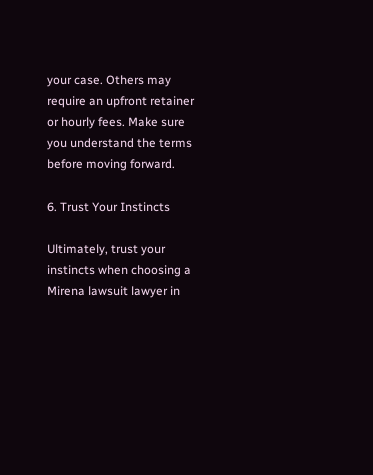your case. Others may require an upfront retainer or hourly fees. Make sure you understand the terms before moving forward.

6. Trust Your Instincts

Ultimately, trust your instincts when choosing a Mirena lawsuit lawyer in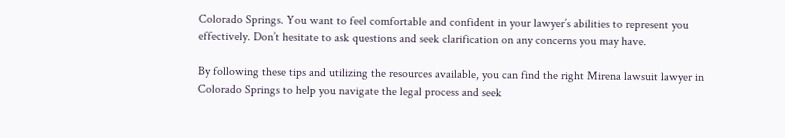Colorado Springs. You want to feel comfortable and confident in your lawyer’s abilities to represent you effectively. Don’t hesitate to ask questions and seek clarification on any concerns you may have.

By following these tips and utilizing the resources available, you can find the right Mirena lawsuit lawyer in Colorado Springs to help you navigate the legal process and seek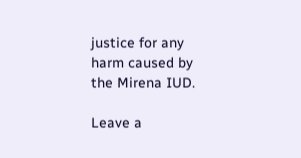justice for any harm caused by the Mirena IUD.

Leave a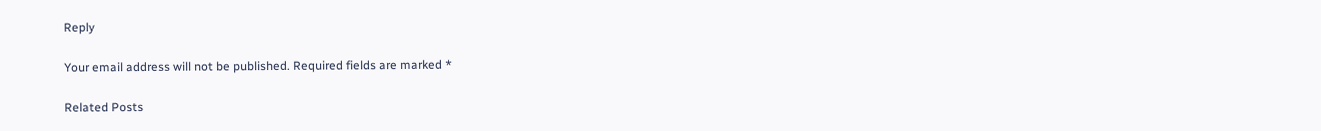Reply

Your email address will not be published. Required fields are marked *

Related Posts